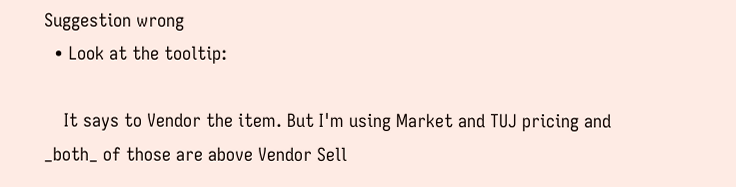Suggestion wrong
  • Look at the tooltip:

    It says to Vendor the item. But I'm using Market and TUJ pricing and _both_ of those are above Vendor Sell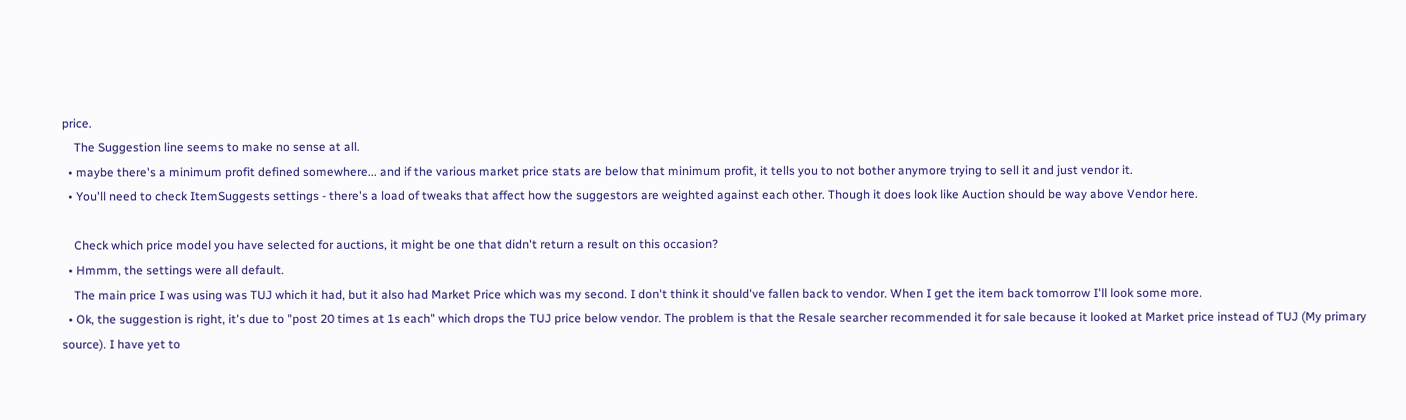price.
    The Suggestion line seems to make no sense at all.
  • maybe there's a minimum profit defined somewhere... and if the various market price stats are below that minimum profit, it tells you to not bother anymore trying to sell it and just vendor it.
  • You'll need to check ItemSuggests settings - there's a load of tweaks that affect how the suggestors are weighted against each other. Though it does look like Auction should be way above Vendor here.

    Check which price model you have selected for auctions, it might be one that didn't return a result on this occasion?
  • Hmmm, the settings were all default.
    The main price I was using was TUJ which it had, but it also had Market Price which was my second. I don't think it should've fallen back to vendor. When I get the item back tomorrow I'll look some more.
  • Ok, the suggestion is right, it's due to "post 20 times at 1s each" which drops the TUJ price below vendor. The problem is that the Resale searcher recommended it for sale because it looked at Market price instead of TUJ (My primary source). I have yet to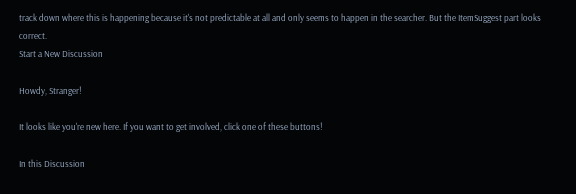track down where this is happening because it's not predictable at all and only seems to happen in the searcher. But the ItemSuggest part looks correct.
Start a New Discussion

Howdy, Stranger!

It looks like you're new here. If you want to get involved, click one of these buttons!

In this Discussion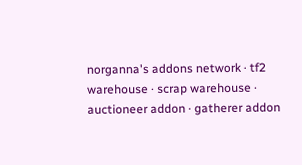norganna's addons network · tf2 warehouse · scrap warehouse · auctioneer addon · gatherer addon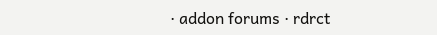· addon forums · rdrct